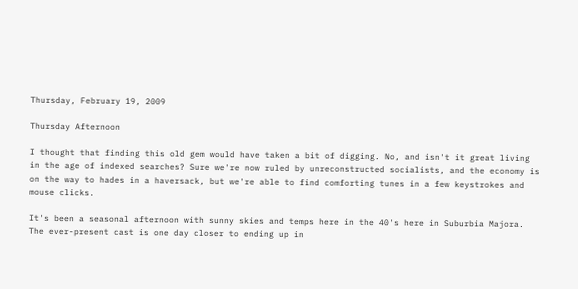Thursday, February 19, 2009

Thursday Afternoon

I thought that finding this old gem would have taken a bit of digging. No, and isn't it great living in the age of indexed searches? Sure we're now ruled by unreconstructed socialists, and the economy is on the way to hades in a haversack, but we're able to find comforting tunes in a few keystrokes and mouse clicks.

It's been a seasonal afternoon with sunny skies and temps here in the 40's here in Suburbia Majora. The ever-present cast is one day closer to ending up in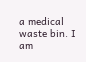a medical waste bin. I am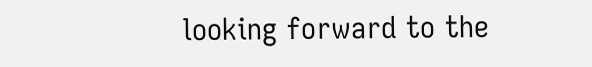looking forward to the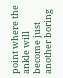point where the ankle will become just another boring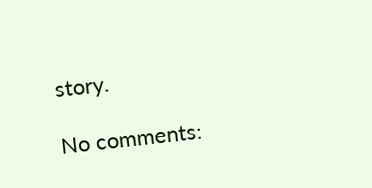story.

No comments: